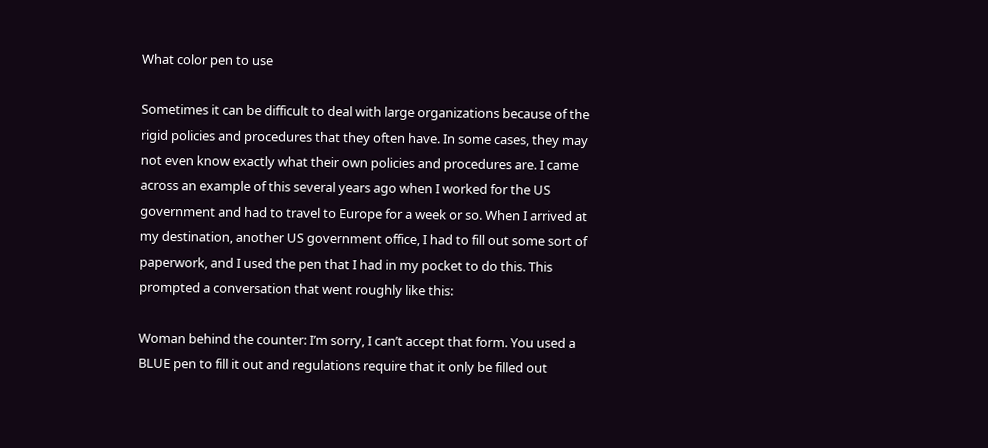What color pen to use

Sometimes it can be difficult to deal with large organizations because of the rigid policies and procedures that they often have. In some cases, they may not even know exactly what their own policies and procedures are. I came across an example of this several years ago when I worked for the US government and had to travel to Europe for a week or so. When I arrived at my destination, another US government office, I had to fill out some sort of paperwork, and I used the pen that I had in my pocket to do this. This prompted a conversation that went roughly like this:

Woman behind the counter: I’m sorry, I can’t accept that form. You used a BLUE pen to fill it out and regulations require that it only be filled out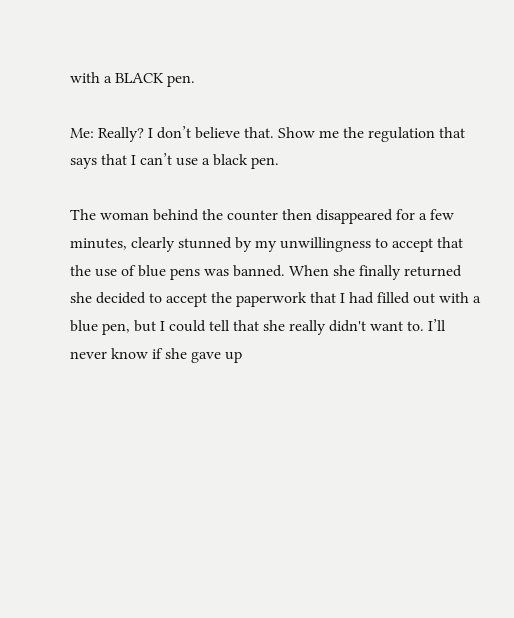with a BLACK pen.

Me: Really? I don’t believe that. Show me the regulation that says that I can’t use a black pen.

The woman behind the counter then disappeared for a few minutes, clearly stunned by my unwillingness to accept that the use of blue pens was banned. When she finally returned she decided to accept the paperwork that I had filled out with a blue pen, but I could tell that she really didn't want to. I’ll never know if she gave up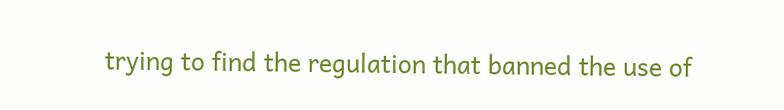trying to find the regulation that banned the use of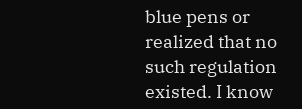blue pens or realized that no such regulation existed. I know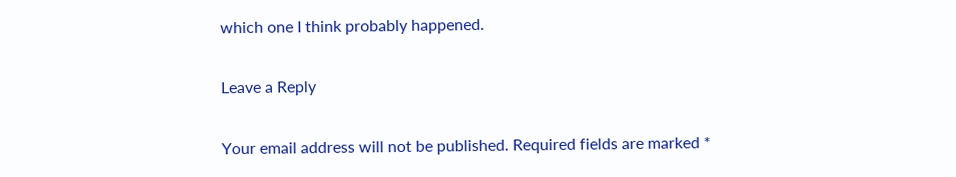which one I think probably happened.

Leave a Reply

Your email address will not be published. Required fields are marked *